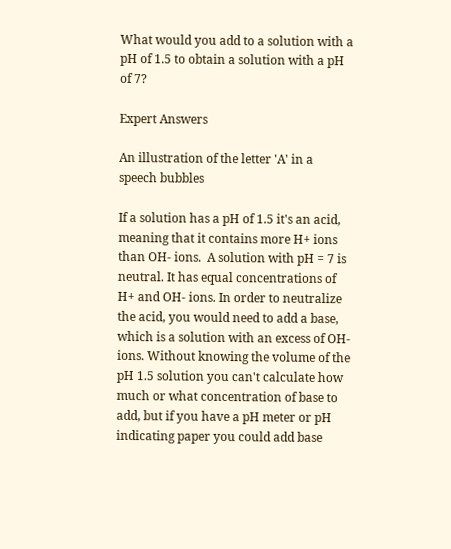What would you add to a solution with a pH of 1.5 to obtain a solution with a pH of 7?

Expert Answers

An illustration of the letter 'A' in a speech bubbles

If a solution has a pH of 1.5 it's an acid, meaning that it contains more H+ ions than OH- ions.  A solution with pH = 7 is neutral. It has equal concentrations of H+ and OH- ions. In order to neutralize the acid, you would need to add a base, which is a solution with an excess of OH- ions. Without knowing the volume of the pH 1.5 solution you can't calculate how much or what concentration of base to add, but if you have a pH meter or pH indicating paper you could add base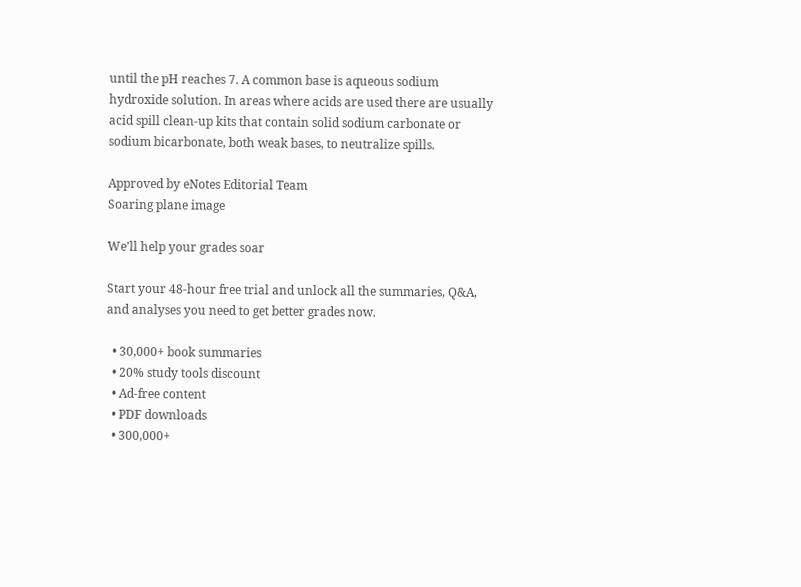until the pH reaches 7. A common base is aqueous sodium hydroxide solution. In areas where acids are used there are usually acid spill clean-up kits that contain solid sodium carbonate or sodium bicarbonate, both weak bases, to neutralize spills.

Approved by eNotes Editorial Team
Soaring plane image

We’ll help your grades soar

Start your 48-hour free trial and unlock all the summaries, Q&A, and analyses you need to get better grades now.

  • 30,000+ book summaries
  • 20% study tools discount
  • Ad-free content
  • PDF downloads
  • 300,000+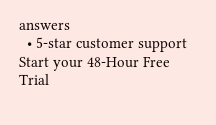answers
  • 5-star customer support
Start your 48-Hour Free Trial